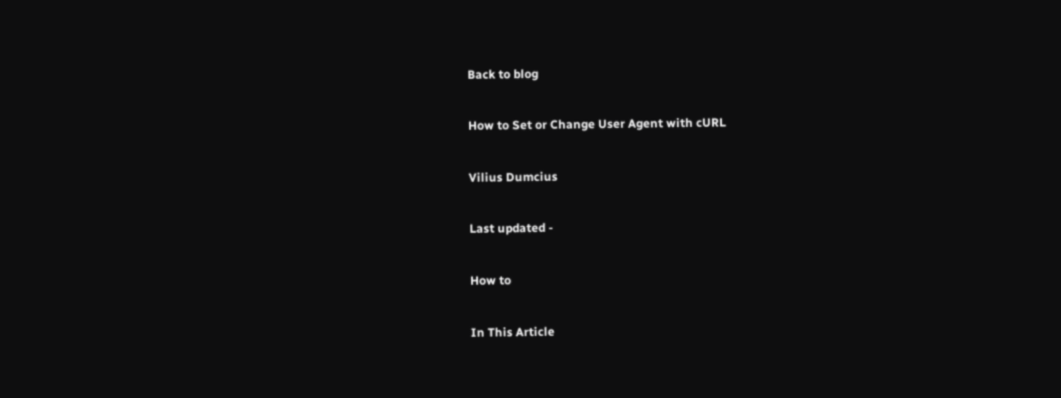Back to blog

How to Set or Change User Agent with cURL

Vilius Dumcius

Last updated -

How to

In This Article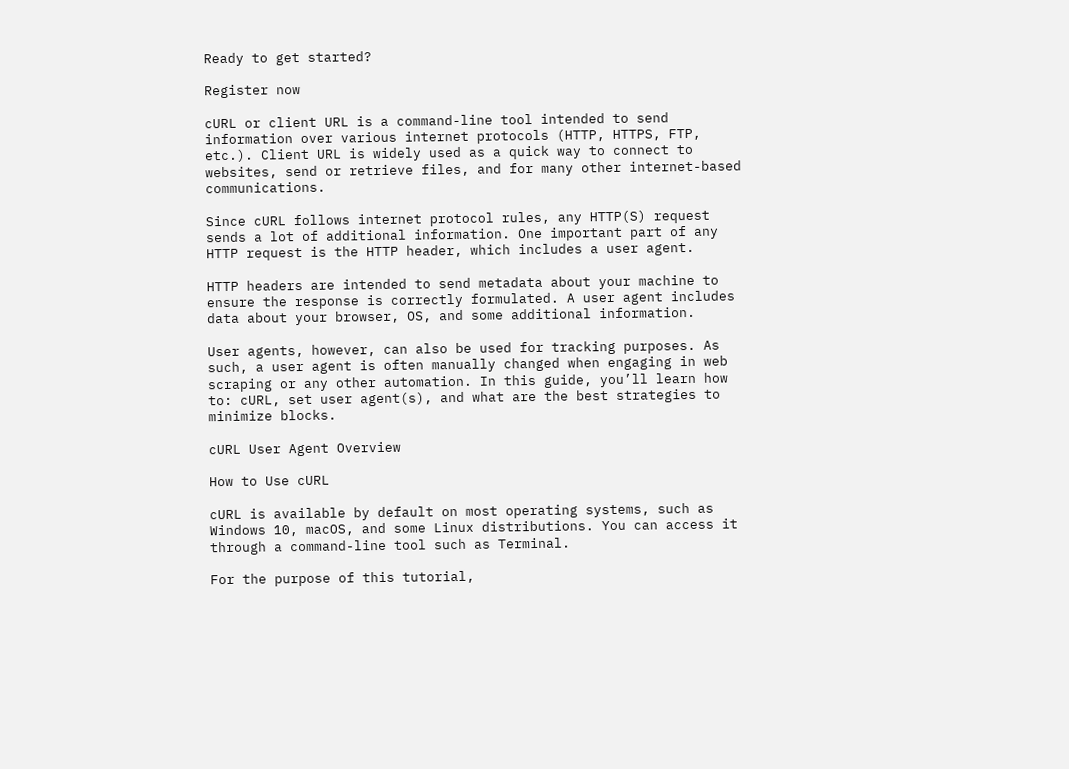Ready to get started?

Register now

cURL or client URL is a command-line tool intended to send information over various internet protocols (HTTP, HTTPS, FTP, etc.). Client URL is widely used as a quick way to connect to websites, send or retrieve files, and for many other internet-based communications.

Since cURL follows internet protocol rules, any HTTP(S) request sends a lot of additional information. One important part of any HTTP request is the HTTP header, which includes a user agent.

HTTP headers are intended to send metadata about your machine to ensure the response is correctly formulated. A user agent includes data about your browser, OS, and some additional information.

User agents, however, can also be used for tracking purposes. As such, a user agent is often manually changed when engaging in web scraping or any other automation. In this guide, you’ll learn how to: cURL, set user agent(s), and what are the best strategies to minimize blocks.

cURL User Agent Overview

How to Use cURL

cURL is available by default on most operating systems, such as Windows 10, macOS, and some Linux distributions. You can access it through a command-line tool such as Terminal.

For the purpose of this tutorial,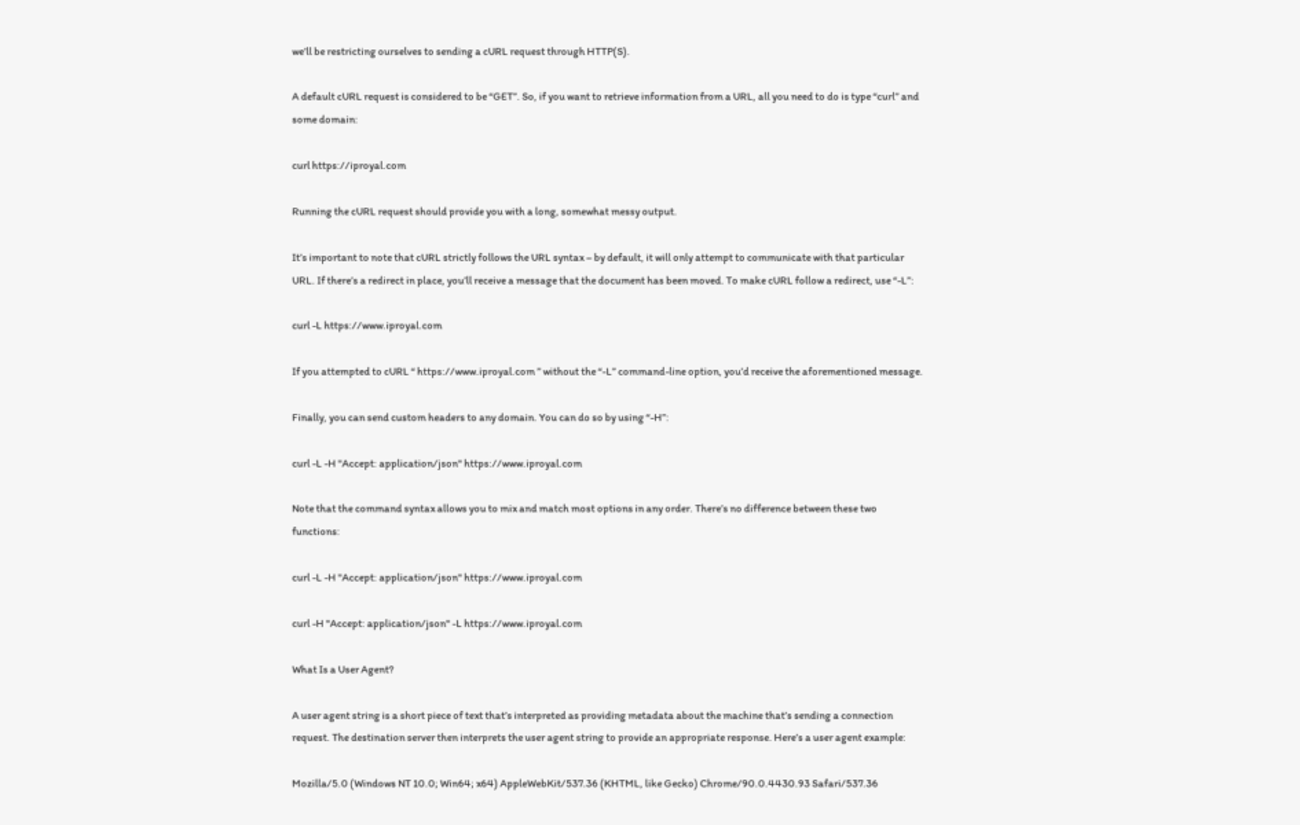we’ll be restricting ourselves to sending a cURL request through HTTP(S).

A default cURL request is considered to be “GET”. So, if you want to retrieve information from a URL, all you need to do is type “curl” and some domain:

curl https://iproyal.com

Running the cURL request should provide you with a long, somewhat messy output.

It’s important to note that cURL strictly follows the URL syntax – by default, it will only attempt to communicate with that particular URL. If there’s a redirect in place, you’ll receive a message that the document has been moved. To make cURL follow a redirect, use “-L”:

curl -L https://www.iproyal.com

If you attempted to cURL “ https://www.iproyal.com ” without the “-L” command-line option, you’d receive the aforementioned message.

Finally, you can send custom headers to any domain. You can do so by using “-H”:

curl -L -H "Accept: application/json" https://www.iproyal.com

Note that the command syntax allows you to mix and match most options in any order. There’s no difference between these two functions:

curl -L -H "Accept: application/json" https://www.iproyal.com

curl -H "Accept: application/json" -L https://www.iproyal.com

What Is a User Agent?

A user agent string is a short piece of text that’s interpreted as providing metadata about the machine that’s sending a connection request. The destination server then interprets the user agent string to provide an appropriate response. Here’s a user agent example:

Mozilla/5.0 (Windows NT 10.0; Win64; x64) AppleWebKit/537.36 (KHTML, like Gecko) Chrome/90.0.4430.93 Safari/537.36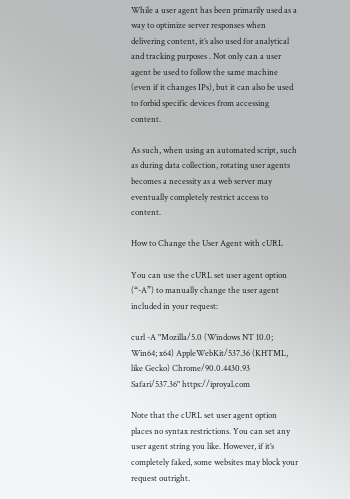While a user agent has been primarily used as a way to optimize server responses when delivering content, it’s also used for analytical and tracking purposes . Not only can a user agent be used to follow the same machine (even if it changes IPs), but it can also be used to forbid specific devices from accessing content.

As such, when using an automated script, such as during data collection, rotating user agents becomes a necessity as a web server may eventually completely restrict access to content.

How to Change the User Agent with cURL

You can use the cURL set user agent option (“-A”) to manually change the user agent included in your request:

curl -A "Mozilla/5.0 (Windows NT 10.0; Win64; x64) AppleWebKit/537.36 (KHTML, like Gecko) Chrome/90.0.4430.93 Safari/537.36" https://iproyal.com

Note that the cURL set user agent option places no syntax restrictions. You can set any user agent string you like. However, if it’s completely faked, some websites may block your request outright.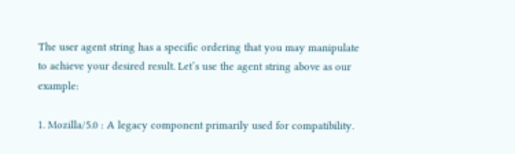The user agent string has a specific ordering that you may manipulate to achieve your desired result. Let’s use the agent string above as our example:

1. Mozilla/5.0 : A legacy component primarily used for compatibility.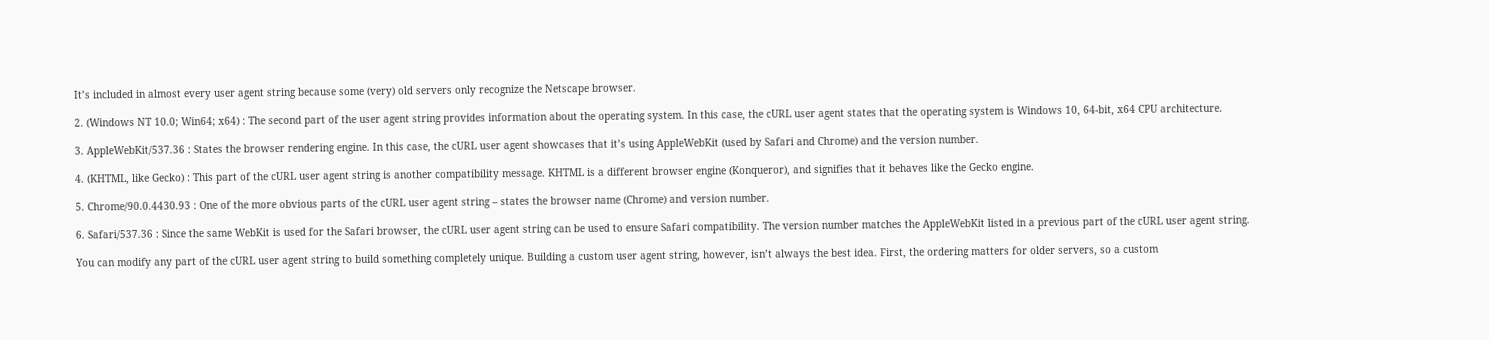It’s included in almost every user agent string because some (very) old servers only recognize the Netscape browser.

2. (Windows NT 10.0; Win64; x64) : The second part of the user agent string provides information about the operating system. In this case, the cURL user agent states that the operating system is Windows 10, 64-bit, x64 CPU architecture.

3. AppleWebKit/537.36 : States the browser rendering engine. In this case, the cURL user agent showcases that it’s using AppleWebKit (used by Safari and Chrome) and the version number.

4. (KHTML, like Gecko) : This part of the cURL user agent string is another compatibility message. KHTML is a different browser engine (Konqueror), and signifies that it behaves like the Gecko engine.

5. Chrome/90.0.4430.93 : One of the more obvious parts of the cURL user agent string – states the browser name (Chrome) and version number.

6. Safari/537.36 : Since the same WebKit is used for the Safari browser, the cURL user agent string can be used to ensure Safari compatibility. The version number matches the AppleWebKit listed in a previous part of the cURL user agent string.

You can modify any part of the cURL user agent string to build something completely unique. Building a custom user agent string, however, isn’t always the best idea. First, the ordering matters for older servers, so a custom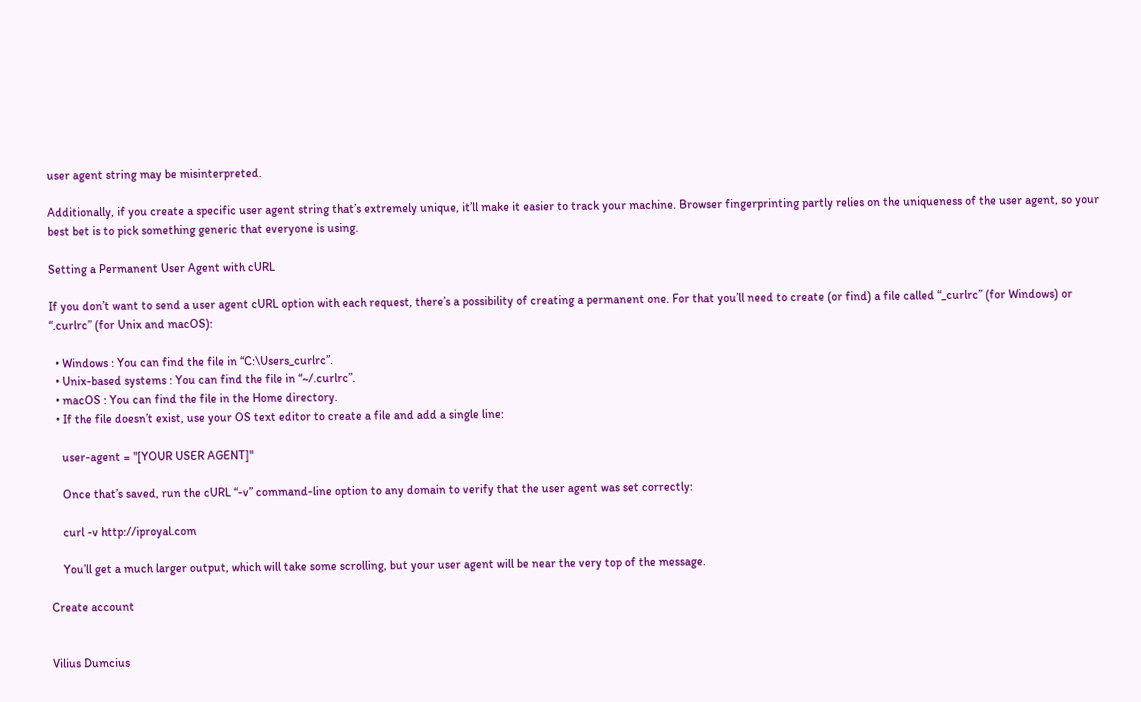user agent string may be misinterpreted.

Additionally, if you create a specific user agent string that’s extremely unique, it’ll make it easier to track your machine. Browser fingerprinting partly relies on the uniqueness of the user agent, so your best bet is to pick something generic that everyone is using.

Setting a Permanent User Agent with cURL

If you don’t want to send a user agent cURL option with each request, there’s a possibility of creating a permanent one. For that you’ll need to create (or find) a file called “_curlrc” (for Windows) or “.curlrc” (for Unix and macOS):

  • Windows : You can find the file in “C:\Users_curlrc”.
  • Unix-based systems : You can find the file in “~/.curlrc”.
  • macOS : You can find the file in the Home directory.
  • If the file doesn’t exist, use your OS text editor to create a file and add a single line:

    user-agent = "[YOUR USER AGENT]"

    Once that’s saved, run the cURL “-v” command-line option to any domain to verify that the user agent was set correctly:

    curl -v http://iproyal.com

    You’ll get a much larger output, which will take some scrolling, but your user agent will be near the very top of the message.

Create account


Vilius Dumcius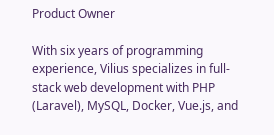Product Owner

With six years of programming experience, Vilius specializes in full-stack web development with PHP (Laravel), MySQL, Docker, Vue.js, and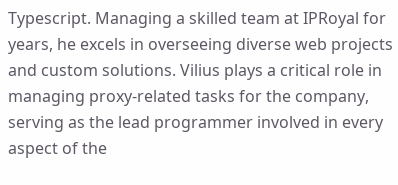Typescript. Managing a skilled team at IPRoyal for years, he excels in overseeing diverse web projects and custom solutions. Vilius plays a critical role in managing proxy-related tasks for the company, serving as the lead programmer involved in every aspect of the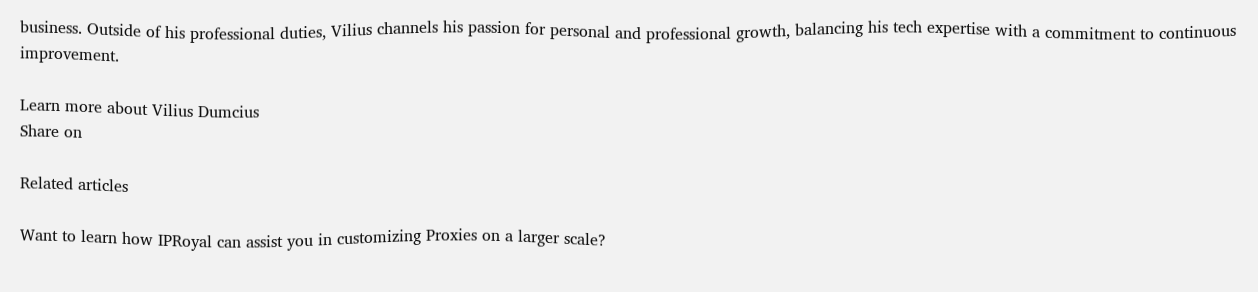business. Outside of his professional duties, Vilius channels his passion for personal and professional growth, balancing his tech expertise with a commitment to continuous improvement.

Learn more about Vilius Dumcius
Share on

Related articles

Want to learn how IPRoyal can assist you in customizing Proxies on a larger scale?